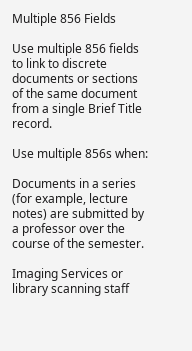Multiple 856 Fields

Use multiple 856 fields to link to discrete documents or sections of the same document from a single Brief Title record.

Use multiple 856s when:

Documents in a series (for example, lecture notes) are submitted by a professor over the course of the semester.

Imaging Services or library scanning staff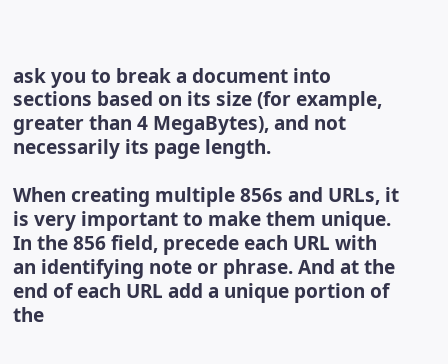ask you to break a document into sections based on its size (for example, greater than 4 MegaBytes), and not necessarily its page length.

When creating multiple 856s and URLs, it is very important to make them unique. In the 856 field, precede each URL with an identifying note or phrase. And at the end of each URL add a unique portion of the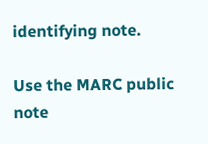identifying note.

Use the MARC public note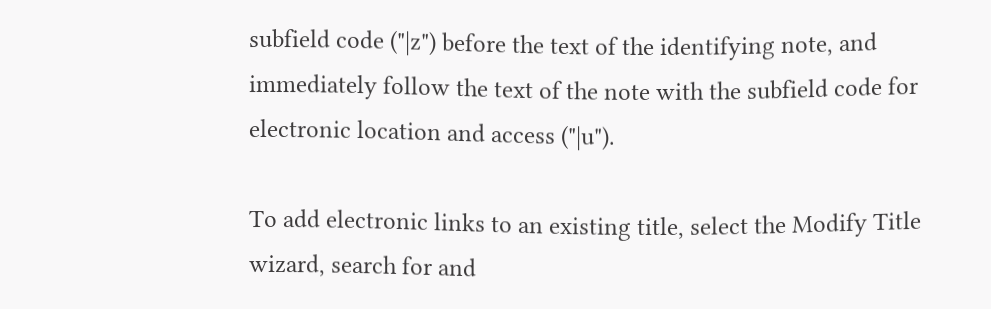subfield code ("|z") before the text of the identifying note, and immediately follow the text of the note with the subfield code for electronic location and access ("|u").

To add electronic links to an existing title, select the Modify Title wizard, search for and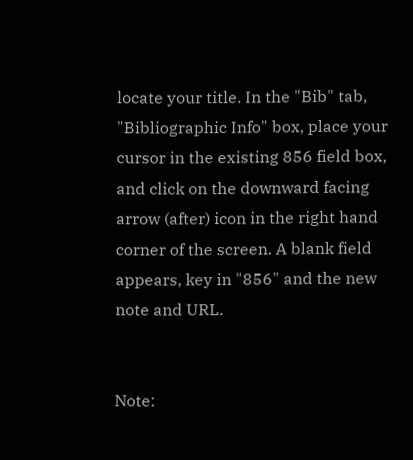locate your title. In the "Bib" tab, "Bibliographic Info" box, place your cursor in the existing 856 field box, and click on the downward facing arrow (after) icon in the right hand corner of the screen. A blank field appears, key in "856" and the new note and URL.


Note: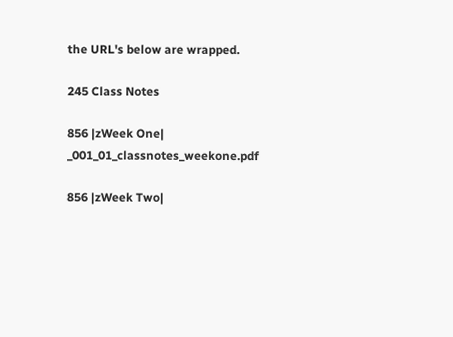the URL's below are wrapped.

245 Class Notes

856 |zWeek One| _001_01_classnotes_weekone.pdf

856 |zWeek Two|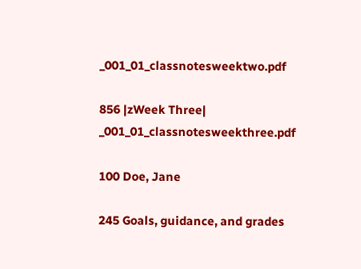_001_01_classnotesweektwo.pdf

856 |zWeek Three| _001_01_classnotesweekthree.pdf

100 Doe, Jane

245 Goals, guidance, and grades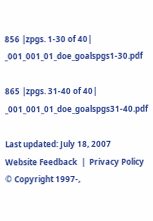856 |zpgs. 1-30 of 40| _001_001_01_doe_goalspgs1-30.pdf

865 |zpgs. 31-40 of 40| _001_001_01_doe_goalspgs31-40.pdf

Last updated: July 18, 2007
Website Feedback  |  Privacy Policy
© Copyright 1997-,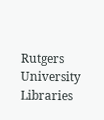Rutgers University Libraries